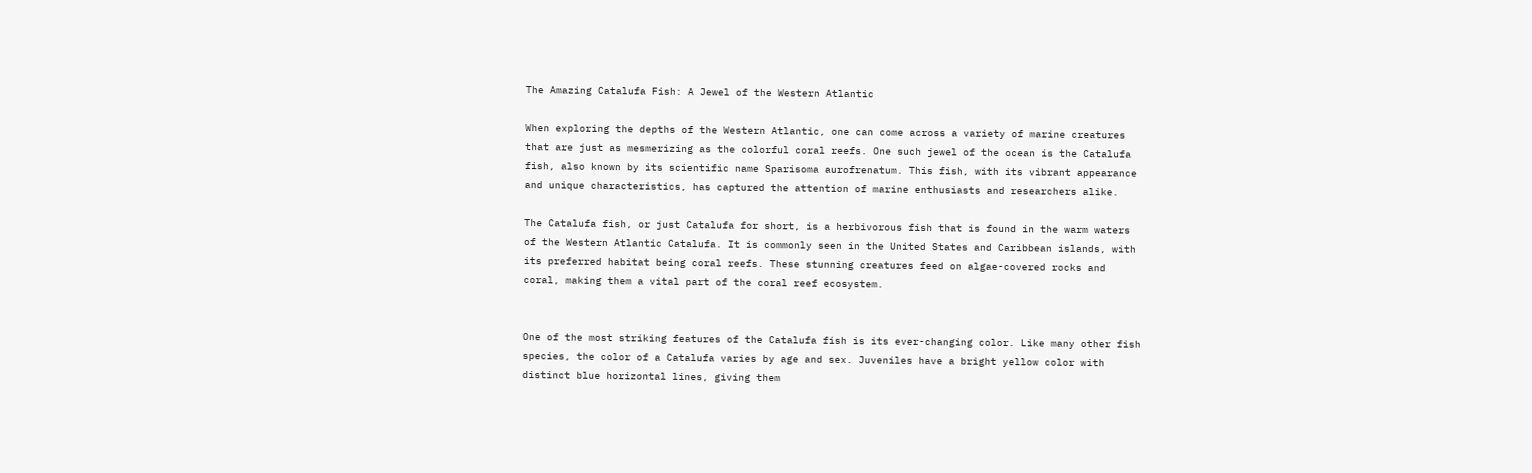The Amazing Catalufa Fish: A Jewel of the Western Atlantic

When exploring the depths of the Western Atlantic, one can come across a variety of marine creatures that are just as mesmerizing as the colorful coral reefs. One such jewel of the ocean is the Catalufa fish, also known by its scientific name Sparisoma aurofrenatum. This fish, with its vibrant appearance and unique characteristics, has captured the attention of marine enthusiasts and researchers alike.

The Catalufa fish, or just Catalufa for short, is a herbivorous fish that is found in the warm waters of the Western Atlantic Catalufa. It is commonly seen in the United States and Caribbean islands, with its preferred habitat being coral reefs. These stunning creatures feed on algae-covered rocks and coral, making them a vital part of the coral reef ecosystem.


One of the most striking features of the Catalufa fish is its ever-changing color. Like many other fish species, the color of a Catalufa varies by age and sex. Juveniles have a bright yellow color with distinct blue horizontal lines, giving them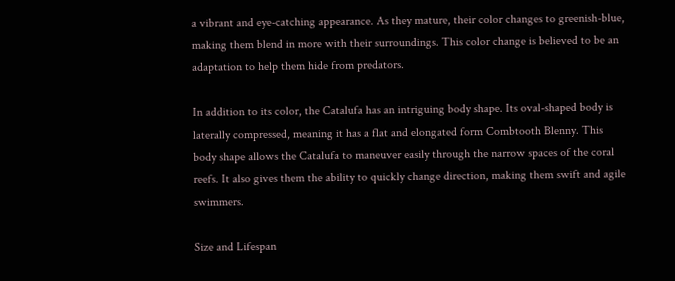a vibrant and eye-catching appearance. As they mature, their color changes to greenish-blue, making them blend in more with their surroundings. This color change is believed to be an adaptation to help them hide from predators.

In addition to its color, the Catalufa has an intriguing body shape. Its oval-shaped body is laterally compressed, meaning it has a flat and elongated form Combtooth Blenny. This body shape allows the Catalufa to maneuver easily through the narrow spaces of the coral reefs. It also gives them the ability to quickly change direction, making them swift and agile swimmers.

Size and Lifespan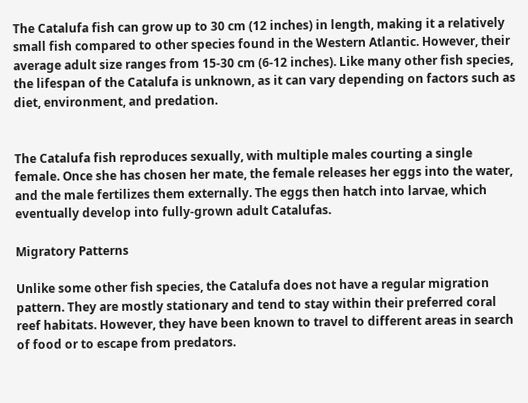The Catalufa fish can grow up to 30 cm (12 inches) in length, making it a relatively small fish compared to other species found in the Western Atlantic. However, their average adult size ranges from 15-30 cm (6-12 inches). Like many other fish species, the lifespan of the Catalufa is unknown, as it can vary depending on factors such as diet, environment, and predation.


The Catalufa fish reproduces sexually, with multiple males courting a single female. Once she has chosen her mate, the female releases her eggs into the water, and the male fertilizes them externally. The eggs then hatch into larvae, which eventually develop into fully-grown adult Catalufas.

Migratory Patterns

Unlike some other fish species, the Catalufa does not have a regular migration pattern. They are mostly stationary and tend to stay within their preferred coral reef habitats. However, they have been known to travel to different areas in search of food or to escape from predators.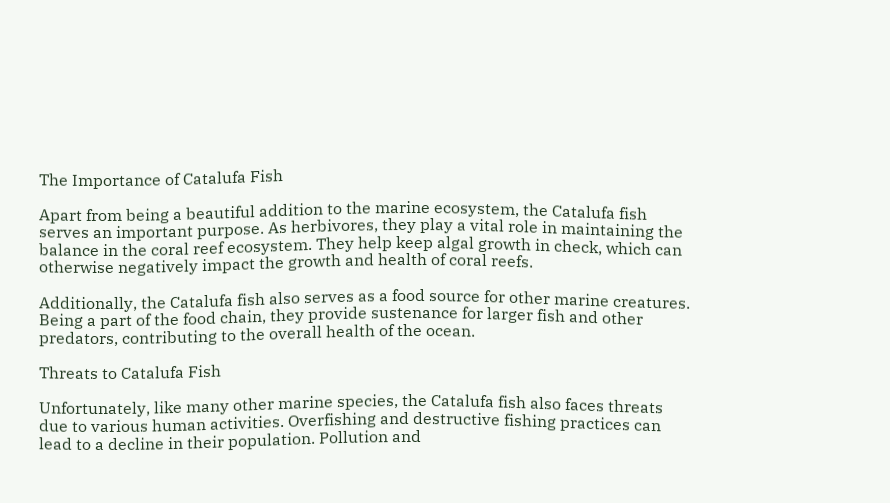The Importance of Catalufa Fish

Apart from being a beautiful addition to the marine ecosystem, the Catalufa fish serves an important purpose. As herbivores, they play a vital role in maintaining the balance in the coral reef ecosystem. They help keep algal growth in check, which can otherwise negatively impact the growth and health of coral reefs.

Additionally, the Catalufa fish also serves as a food source for other marine creatures. Being a part of the food chain, they provide sustenance for larger fish and other predators, contributing to the overall health of the ocean.

Threats to Catalufa Fish

Unfortunately, like many other marine species, the Catalufa fish also faces threats due to various human activities. Overfishing and destructive fishing practices can lead to a decline in their population. Pollution and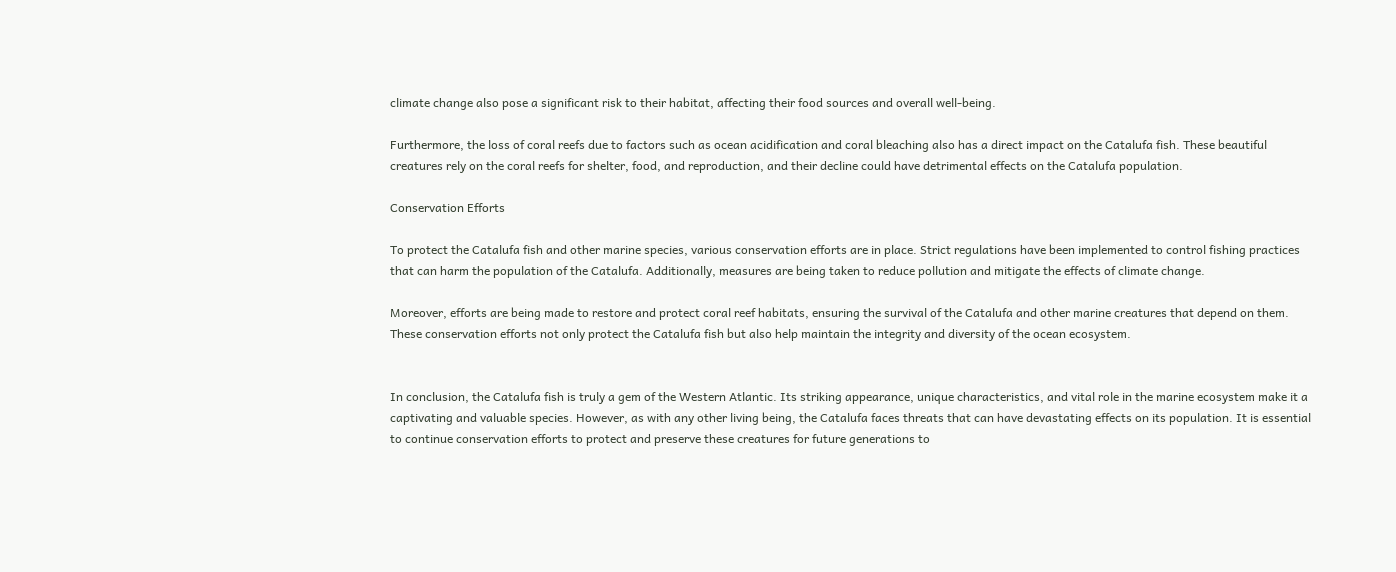climate change also pose a significant risk to their habitat, affecting their food sources and overall well-being.

Furthermore, the loss of coral reefs due to factors such as ocean acidification and coral bleaching also has a direct impact on the Catalufa fish. These beautiful creatures rely on the coral reefs for shelter, food, and reproduction, and their decline could have detrimental effects on the Catalufa population.

Conservation Efforts

To protect the Catalufa fish and other marine species, various conservation efforts are in place. Strict regulations have been implemented to control fishing practices that can harm the population of the Catalufa. Additionally, measures are being taken to reduce pollution and mitigate the effects of climate change.

Moreover, efforts are being made to restore and protect coral reef habitats, ensuring the survival of the Catalufa and other marine creatures that depend on them. These conservation efforts not only protect the Catalufa fish but also help maintain the integrity and diversity of the ocean ecosystem.


In conclusion, the Catalufa fish is truly a gem of the Western Atlantic. Its striking appearance, unique characteristics, and vital role in the marine ecosystem make it a captivating and valuable species. However, as with any other living being, the Catalufa faces threats that can have devastating effects on its population. It is essential to continue conservation efforts to protect and preserve these creatures for future generations to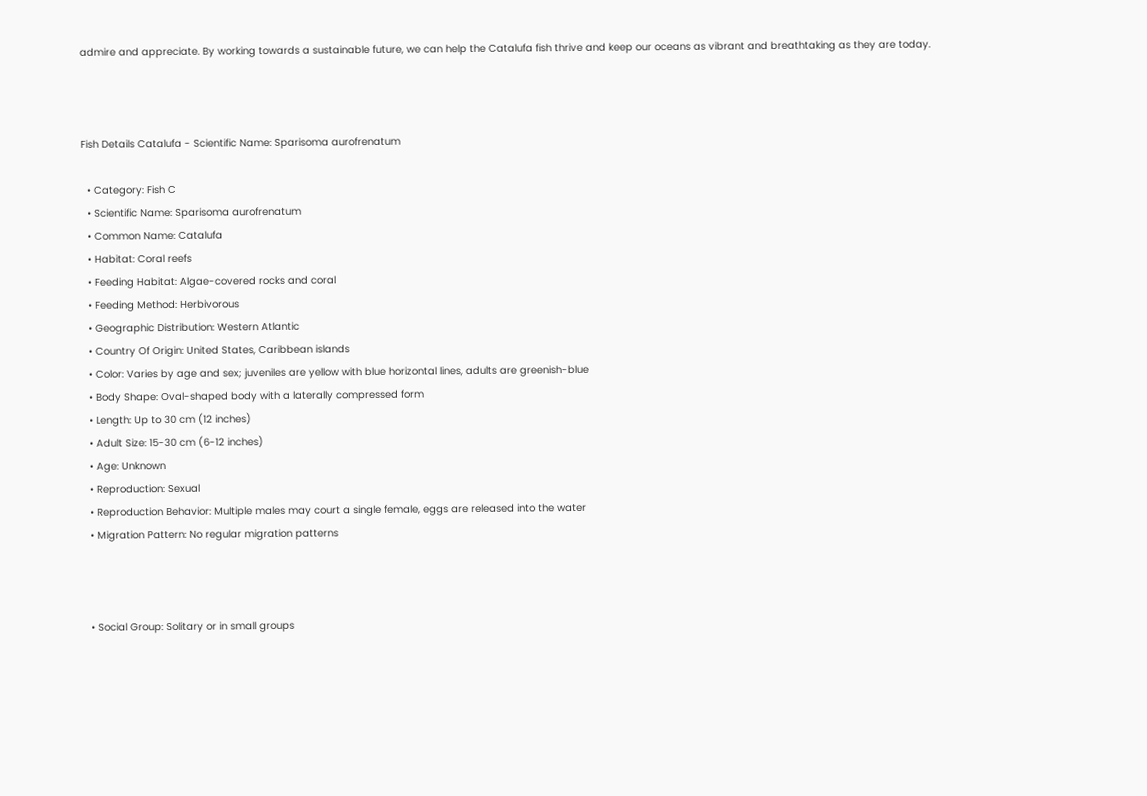admire and appreciate. By working towards a sustainable future, we can help the Catalufa fish thrive and keep our oceans as vibrant and breathtaking as they are today.



Fish Details Catalufa - Scientific Name: Sparisoma aurofrenatum

  • Category: Fish C
  • Scientific Name: Sparisoma aurofrenatum
  • Common Name: Catalufa
  • Habitat: Coral reefs
  • Feeding Habitat: Algae-covered rocks and coral
  • Feeding Method: Herbivorous
  • Geographic Distribution: Western Atlantic
  • Country Of Origin: United States, Caribbean islands
  • Color: Varies by age and sex; juveniles are yellow with blue horizontal lines, adults are greenish-blue
  • Body Shape: Oval-shaped body with a laterally compressed form
  • Length: Up to 30 cm (12 inches)
  • Adult Size: 15-30 cm (6-12 inches)
  • Age: Unknown
  • Reproduction: Sexual
  • Reproduction Behavior: Multiple males may court a single female, eggs are released into the water
  • Migration Pattern: No regular migration patterns



  • Social Group: Solitary or in small groups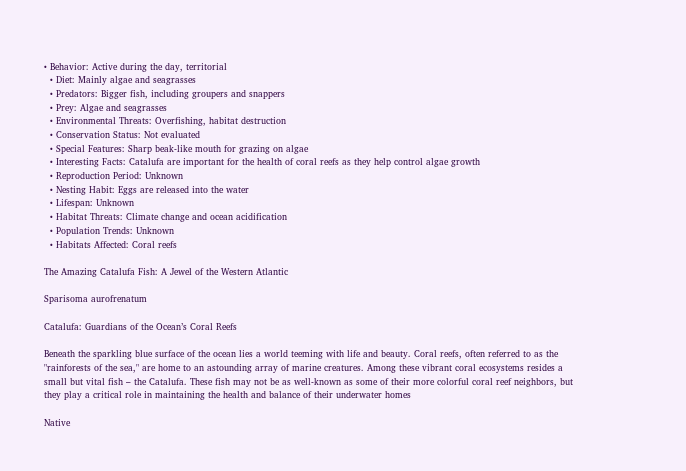• Behavior: Active during the day, territorial
  • Diet: Mainly algae and seagrasses
  • Predators: Bigger fish, including groupers and snappers
  • Prey: Algae and seagrasses
  • Environmental Threats: Overfishing, habitat destruction
  • Conservation Status: Not evaluated
  • Special Features: Sharp beak-like mouth for grazing on algae
  • Interesting Facts: Catalufa are important for the health of coral reefs as they help control algae growth
  • Reproduction Period: Unknown
  • Nesting Habit: Eggs are released into the water
  • Lifespan: Unknown
  • Habitat Threats: Climate change and ocean acidification
  • Population Trends: Unknown
  • Habitats Affected: Coral reefs

The Amazing Catalufa Fish: A Jewel of the Western Atlantic

Sparisoma aurofrenatum

Catalufa: Guardians of the Ocean’s Coral Reefs

Beneath the sparkling blue surface of the ocean lies a world teeming with life and beauty. Coral reefs, often referred to as the "rainforests of the sea," are home to an astounding array of marine creatures. Among these vibrant coral ecosystems resides a small but vital fish – the Catalufa. These fish may not be as well-known as some of their more colorful coral reef neighbors, but they play a critical role in maintaining the health and balance of their underwater homes

Native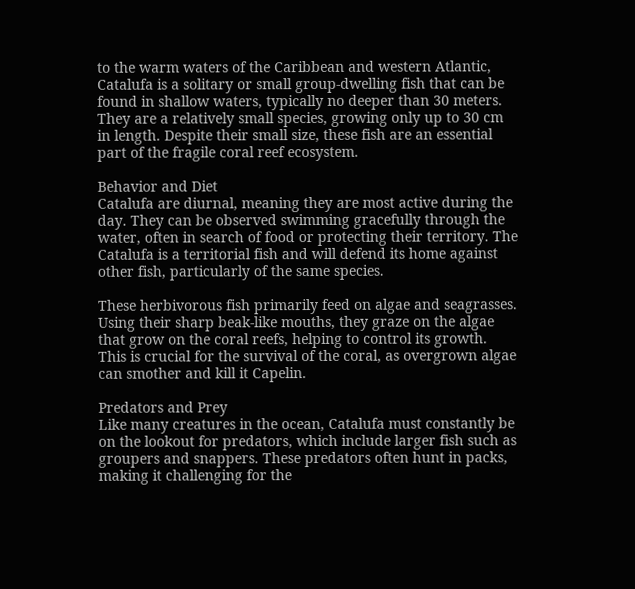to the warm waters of the Caribbean and western Atlantic, Catalufa is a solitary or small group-dwelling fish that can be found in shallow waters, typically no deeper than 30 meters. They are a relatively small species, growing only up to 30 cm in length. Despite their small size, these fish are an essential part of the fragile coral reef ecosystem.

Behavior and Diet
Catalufa are diurnal, meaning they are most active during the day. They can be observed swimming gracefully through the water, often in search of food or protecting their territory. The Catalufa is a territorial fish and will defend its home against other fish, particularly of the same species.

These herbivorous fish primarily feed on algae and seagrasses. Using their sharp beak-like mouths, they graze on the algae that grow on the coral reefs, helping to control its growth. This is crucial for the survival of the coral, as overgrown algae can smother and kill it Capelin.

Predators and Prey
Like many creatures in the ocean, Catalufa must constantly be on the lookout for predators, which include larger fish such as groupers and snappers. These predators often hunt in packs, making it challenging for the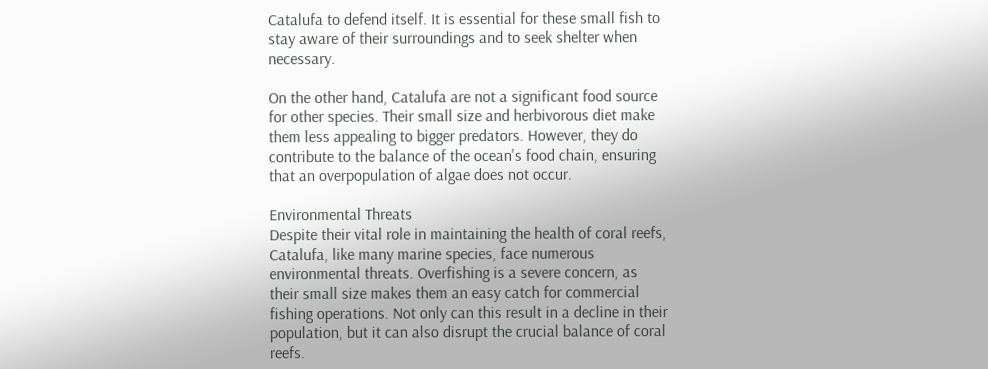Catalufa to defend itself. It is essential for these small fish to stay aware of their surroundings and to seek shelter when necessary.

On the other hand, Catalufa are not a significant food source for other species. Their small size and herbivorous diet make them less appealing to bigger predators. However, they do contribute to the balance of the ocean's food chain, ensuring that an overpopulation of algae does not occur.

Environmental Threats
Despite their vital role in maintaining the health of coral reefs, Catalufa, like many marine species, face numerous environmental threats. Overfishing is a severe concern, as their small size makes them an easy catch for commercial fishing operations. Not only can this result in a decline in their population, but it can also disrupt the crucial balance of coral reefs.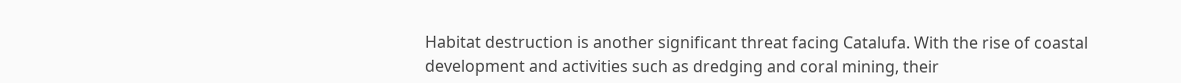Habitat destruction is another significant threat facing Catalufa. With the rise of coastal development and activities such as dredging and coral mining, their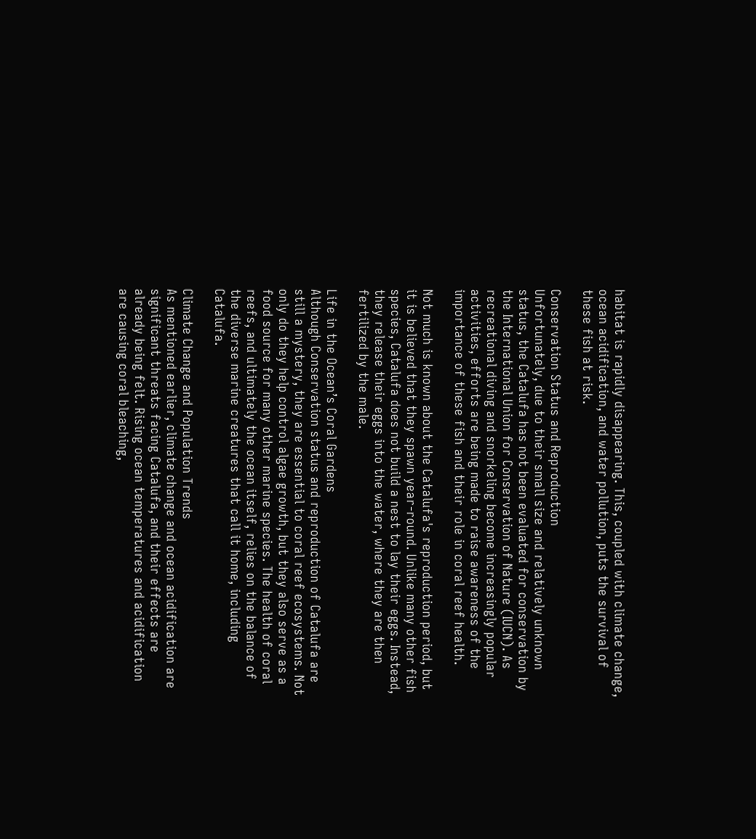habitat is rapidly disappearing. This, coupled with climate change, ocean acidification, and water pollution, puts the survival of these fish at risk.

Conservation Status and Reproduction
Unfortunately, due to their small size and relatively unknown status, the Catalufa has not been evaluated for conservation by the International Union for Conservation of Nature (IUCN). As recreational diving and snorkeling become increasingly popular activities, efforts are being made to raise awareness of the importance of these fish and their role in coral reef health.

Not much is known about the Catalufa's reproduction period, but it is believed that they spawn year-round. Unlike many other fish species, Catalufa does not build a nest to lay their eggs. Instead, they release their eggs into the water, where they are then fertilized by the male.

Life in the Ocean’s Coral Gardens
Although Conservation status and reproduction of Catalufa are still a mystery, they are essential to coral reef ecosystems. Not only do they help control algae growth, but they also serve as a food source for many other marine species. The health of coral reefs, and ultimately the ocean itself, relies on the balance of the diverse marine creatures that call it home, including Catalufa.

Climate Change and Population Trends
As mentioned earlier, climate change and ocean acidification are significant threats facing Catalufa, and their effects are already being felt. Rising ocean temperatures and acidification are causing coral bleaching,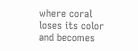where coral loses its color and becomes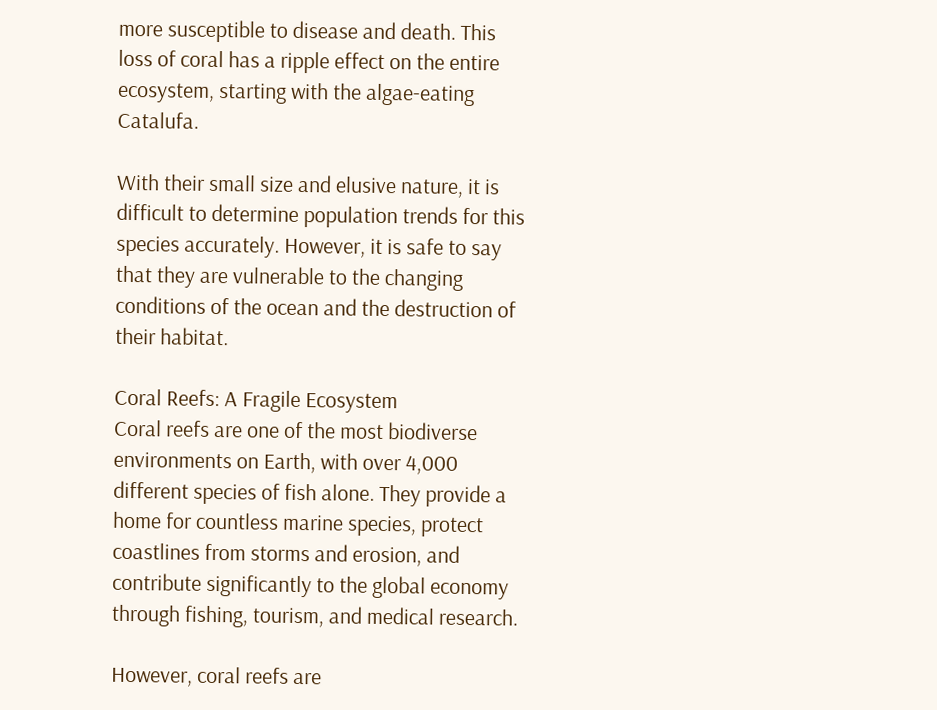more susceptible to disease and death. This loss of coral has a ripple effect on the entire ecosystem, starting with the algae-eating Catalufa.

With their small size and elusive nature, it is difficult to determine population trends for this species accurately. However, it is safe to say that they are vulnerable to the changing conditions of the ocean and the destruction of their habitat.

Coral Reefs: A Fragile Ecosystem
Coral reefs are one of the most biodiverse environments on Earth, with over 4,000 different species of fish alone. They provide a home for countless marine species, protect coastlines from storms and erosion, and contribute significantly to the global economy through fishing, tourism, and medical research.

However, coral reefs are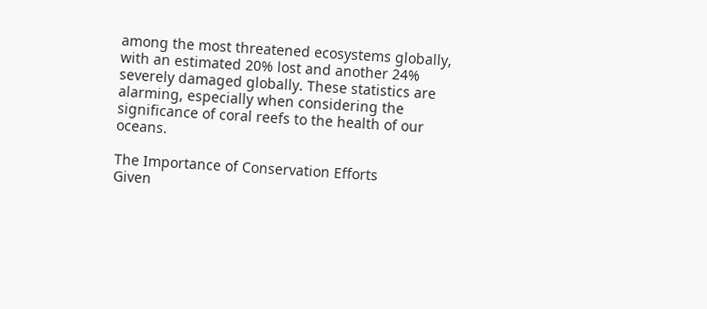among the most threatened ecosystems globally, with an estimated 20% lost and another 24% severely damaged globally. These statistics are alarming, especially when considering the significance of coral reefs to the health of our oceans.

The Importance of Conservation Efforts
Given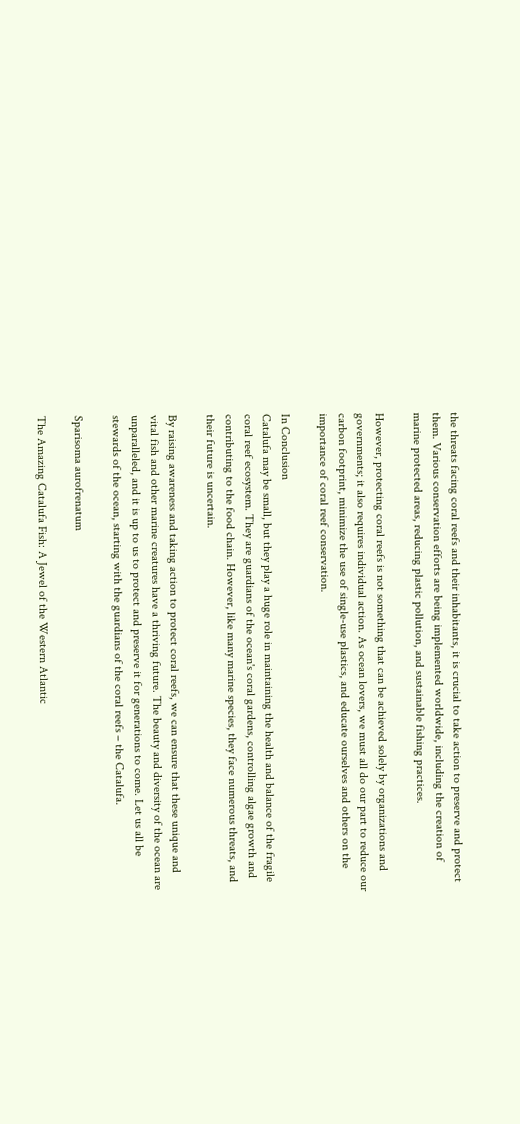the threats facing coral reefs and their inhabitants, it is crucial to take action to preserve and protect them. Various conservation efforts are being implemented worldwide, including the creation of marine protected areas, reducing plastic pollution, and sustainable fishing practices.

However, protecting coral reefs is not something that can be achieved solely by organizations and governments; it also requires individual action. As ocean lovers, we must all do our part to reduce our carbon footprint, minimize the use of single-use plastics, and educate ourselves and others on the importance of coral reef conservation.

In Conclusion
Catalufa may be small, but they play a huge role in maintaining the health and balance of the fragile coral reef ecosystem. They are guardians of the ocean's coral gardens, controlling algae growth and contributing to the food chain. However, like many marine species, they face numerous threats, and their future is uncertain.

By raising awareness and taking action to protect coral reefs, we can ensure that these unique and vital fish and other marine creatures have a thriving future. The beauty and diversity of the ocean are unparalleled, and it is up to us to protect and preserve it for generations to come. Let us all be stewards of the ocean, starting with the guardians of the coral reefs – the Catalufa.

Sparisoma aurofrenatum

The Amazing Catalufa Fish: A Jewel of the Western Atlantic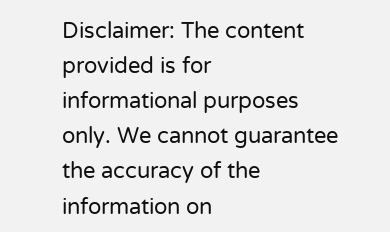Disclaimer: The content provided is for informational purposes only. We cannot guarantee the accuracy of the information on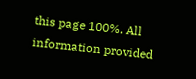this page 100%. All information provided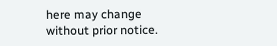here may change without prior notice.